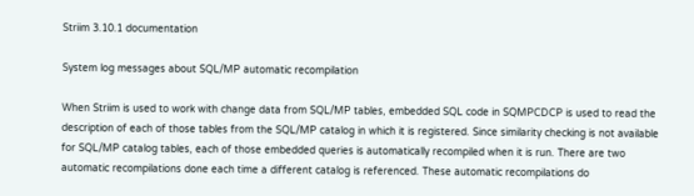Striim 3.10.1 documentation

System log messages about SQL/MP automatic recompilation

When Striim is used to work with change data from SQL/MP tables, embedded SQL code in SQMPCDCP is used to read the description of each of those tables from the SQL/MP catalog in which it is registered. Since similarity checking is not available for SQL/MP catalog tables, each of those embedded queries is automatically recompiled when it is run. There are two automatic recompilations done each time a different catalog is referenced. These automatic recompilations do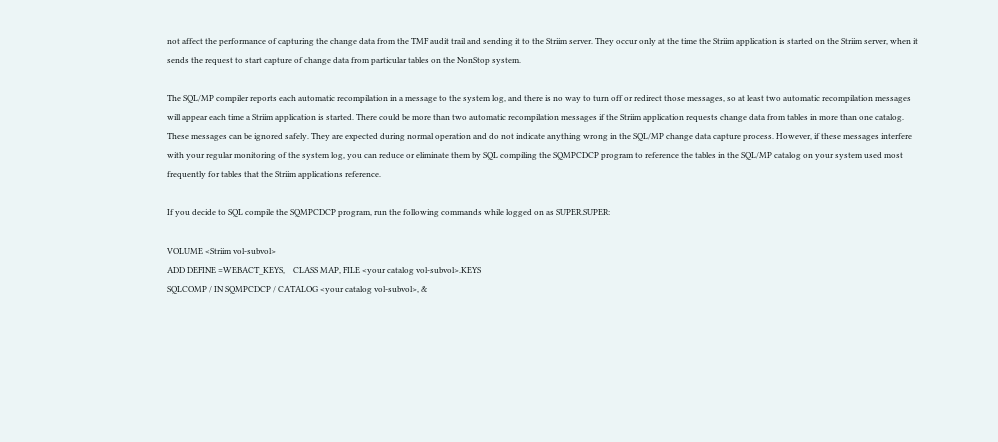not affect the performance of capturing the change data from the TMF audit trail and sending it to the Striim server. They occur only at the time the Striim application is started on the Striim server, when it sends the request to start capture of change data from particular tables on the NonStop system.

The SQL/MP compiler reports each automatic recompilation in a message to the system log, and there is no way to turn off or redirect those messages, so at least two automatic recompilation messages will appear each time a Striim application is started. There could be more than two automatic recompilation messages if the Striim application requests change data from tables in more than one catalog. These messages can be ignored safely. They are expected during normal operation and do not indicate anything wrong in the SQL/MP change data capture process. However, if these messages interfere with your regular monitoring of the system log, you can reduce or eliminate them by SQL compiling the SQMPCDCP program to reference the tables in the SQL/MP catalog on your system used most frequently for tables that the Striim applications reference.

If you decide to SQL compile the SQMPCDCP program, run the following commands while logged on as SUPER.SUPER:

VOLUME <Striim vol-subvol>
ADD DEFINE =WEBACT_KEYS,    CLASS MAP, FILE <your catalog vol-subvol>.KEYS
SQLCOMP / IN SQMPCDCP / CATALOG <your catalog vol-subvol>, &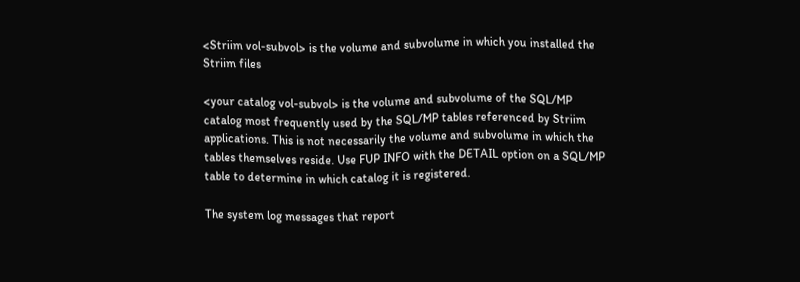<Striim vol-subvol> is the volume and subvolume in which you installed the Striim files

<your catalog vol-subvol> is the volume and subvolume of the SQL/MP catalog most frequently used by the SQL/MP tables referenced by Striim applications. This is not necessarily the volume and subvolume in which the tables themselves reside. Use FUP INFO with the DETAIL option on a SQL/MP table to determine in which catalog it is registered.

The system log messages that report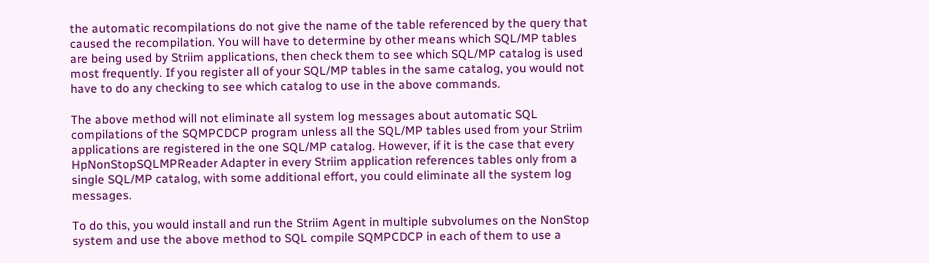the automatic recompilations do not give the name of the table referenced by the query that caused the recompilation. You will have to determine by other means which SQL/MP tables are being used by Striim applications, then check them to see which SQL/MP catalog is used most frequently. If you register all of your SQL/MP tables in the same catalog, you would not have to do any checking to see which catalog to use in the above commands.

The above method will not eliminate all system log messages about automatic SQL compilations of the SQMPCDCP program unless all the SQL/MP tables used from your Striim applications are registered in the one SQL/MP catalog. However, if it is the case that every HpNonStopSQLMPReader Adapter in every Striim application references tables only from a single SQL/MP catalog, with some additional effort, you could eliminate all the system log messages.

To do this, you would install and run the Striim Agent in multiple subvolumes on the NonStop system and use the above method to SQL compile SQMPCDCP in each of them to use a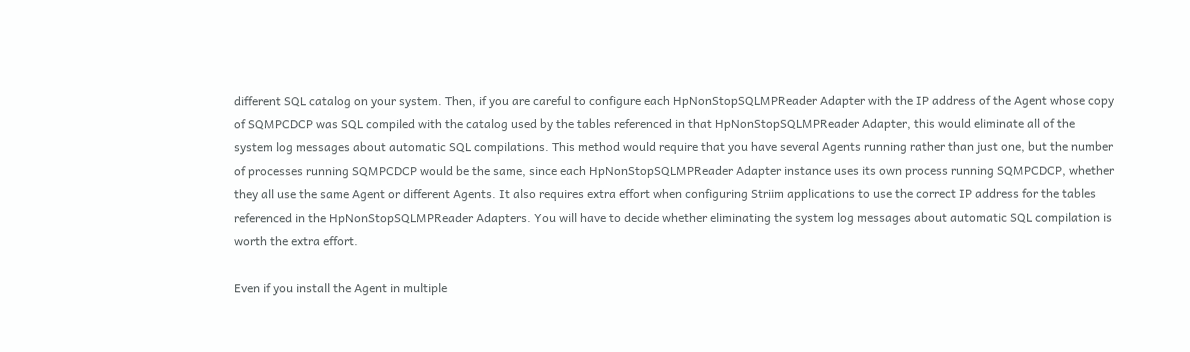different SQL catalog on your system. Then, if you are careful to configure each HpNonStopSQLMPReader Adapter with the IP address of the Agent whose copy of SQMPCDCP was SQL compiled with the catalog used by the tables referenced in that HpNonStopSQLMPReader Adapter, this would eliminate all of the system log messages about automatic SQL compilations. This method would require that you have several Agents running rather than just one, but the number of processes running SQMPCDCP would be the same, since each HpNonStopSQLMPReader Adapter instance uses its own process running SQMPCDCP, whether they all use the same Agent or different Agents. It also requires extra effort when configuring Striim applications to use the correct IP address for the tables referenced in the HpNonStopSQLMPReader Adapters. You will have to decide whether eliminating the system log messages about automatic SQL compilation is worth the extra effort.

Even if you install the Agent in multiple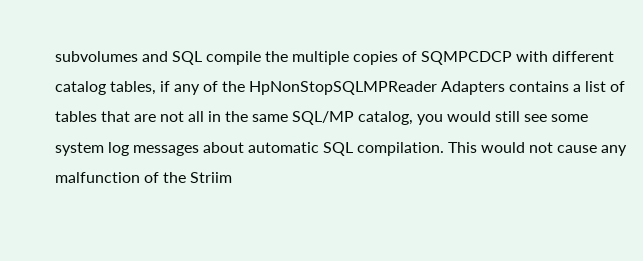subvolumes and SQL compile the multiple copies of SQMPCDCP with different catalog tables, if any of the HpNonStopSQLMPReader Adapters contains a list of tables that are not all in the same SQL/MP catalog, you would still see some system log messages about automatic SQL compilation. This would not cause any malfunction of the Striim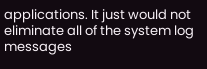applications. It just would not eliminate all of the system log messages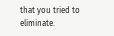that you tried to eliminate.